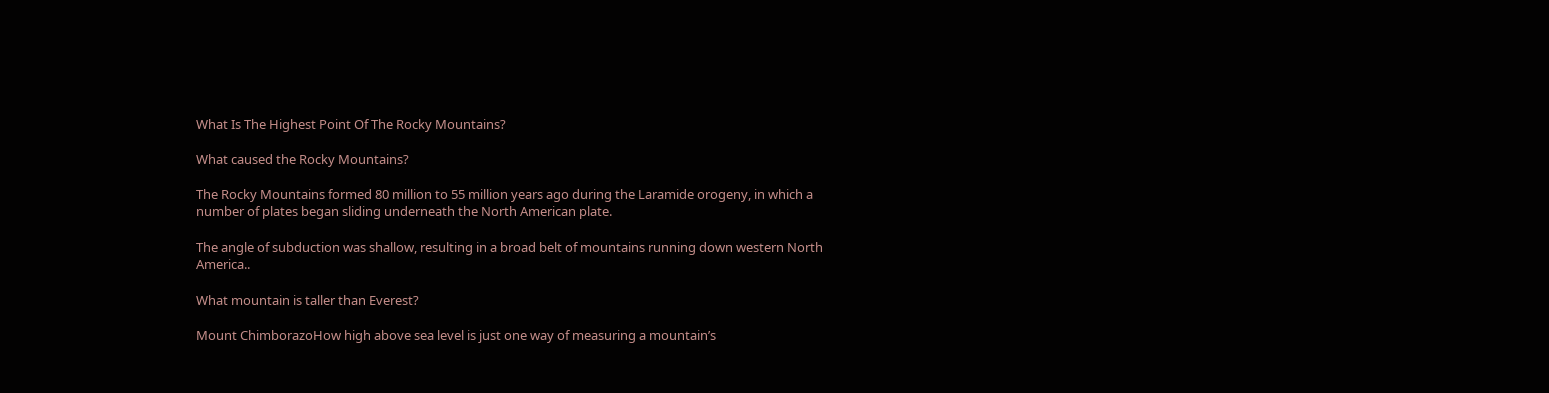What Is The Highest Point Of The Rocky Mountains?

What caused the Rocky Mountains?

The Rocky Mountains formed 80 million to 55 million years ago during the Laramide orogeny, in which a number of plates began sliding underneath the North American plate.

The angle of subduction was shallow, resulting in a broad belt of mountains running down western North America..

What mountain is taller than Everest?

Mount ChimborazoHow high above sea level is just one way of measuring a mountain’s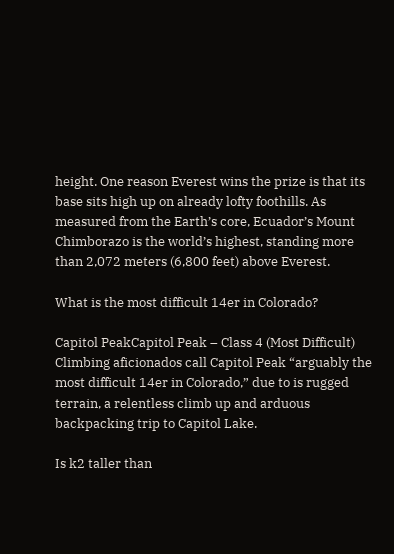height. One reason Everest wins the prize is that its base sits high up on already lofty foothills. As measured from the Earth’s core, Ecuador’s Mount Chimborazo is the world’s highest, standing more than 2,072 meters (6,800 feet) above Everest.

What is the most difficult 14er in Colorado?

Capitol PeakCapitol Peak – Class 4 (Most Difficult) Climbing aficionados call Capitol Peak “arguably the most difficult 14er in Colorado,” due to is rugged terrain, a relentless climb up and arduous backpacking trip to Capitol Lake.

Is k2 taller than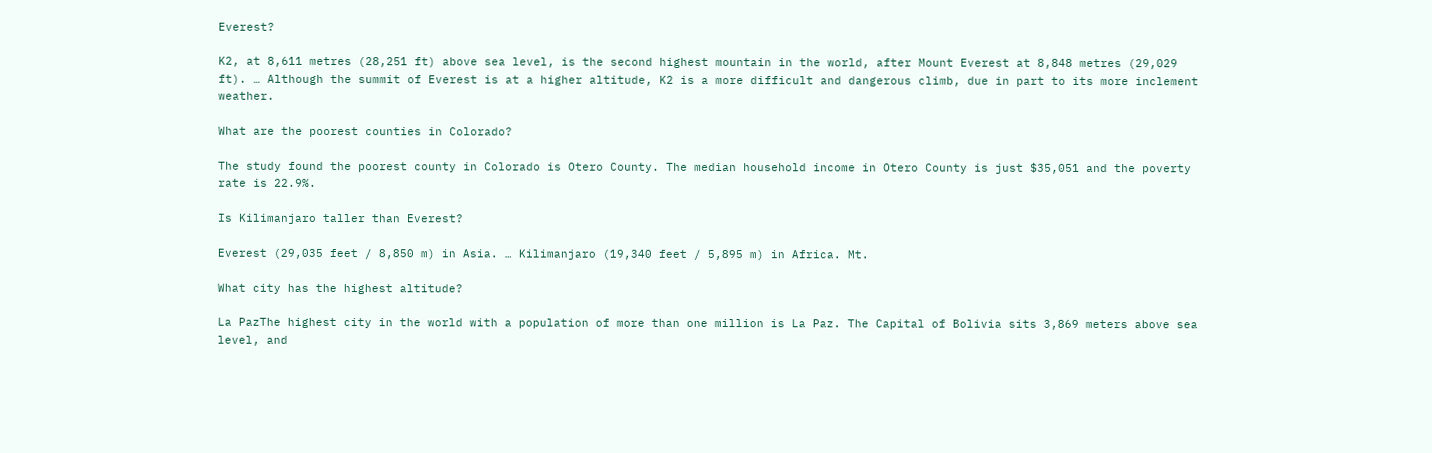Everest?

K2, at 8,611 metres (28,251 ft) above sea level, is the second highest mountain in the world, after Mount Everest at 8,848 metres (29,029 ft). … Although the summit of Everest is at a higher altitude, K2 is a more difficult and dangerous climb, due in part to its more inclement weather.

What are the poorest counties in Colorado?

The study found the poorest county in Colorado is Otero County. The median household income in Otero County is just $35,051 and the poverty rate is 22.9%.

Is Kilimanjaro taller than Everest?

Everest (29,035 feet / 8,850 m) in Asia. … Kilimanjaro (19,340 feet / 5,895 m) in Africa. Mt.

What city has the highest altitude?

La PazThe highest city in the world with a population of more than one million is La Paz. The Capital of Bolivia sits 3,869 meters above sea level, and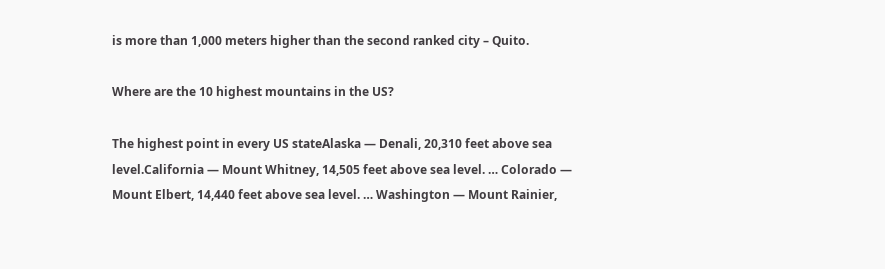is more than 1,000 meters higher than the second ranked city – Quito.

Where are the 10 highest mountains in the US?

The highest point in every US stateAlaska — Denali, 20,310 feet above sea level.California — Mount Whitney, 14,505 feet above sea level. … Colorado — Mount Elbert, 14,440 feet above sea level. … Washington — Mount Rainier,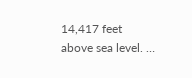14,417 feet above sea level. …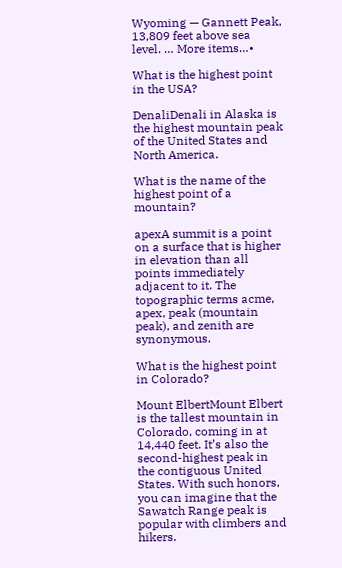Wyoming — Gannett Peak, 13,809 feet above sea level. … More items…•

What is the highest point in the USA?

DenaliDenali in Alaska is the highest mountain peak of the United States and North America.

What is the name of the highest point of a mountain?

apexA summit is a point on a surface that is higher in elevation than all points immediately adjacent to it. The topographic terms acme, apex, peak (mountain peak), and zenith are synonymous.

What is the highest point in Colorado?

Mount ElbertMount Elbert is the tallest mountain in Colorado, coming in at 14,440 feet. It’s also the second-highest peak in the contiguous United States. With such honors, you can imagine that the Sawatch Range peak is popular with climbers and hikers.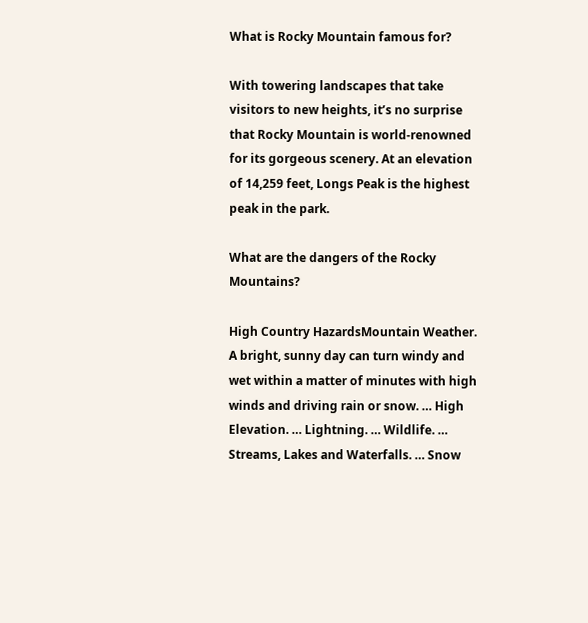What is Rocky Mountain famous for?

With towering landscapes that take visitors to new heights, it’s no surprise that Rocky Mountain is world-renowned for its gorgeous scenery. At an elevation of 14,259 feet, Longs Peak is the highest peak in the park.

What are the dangers of the Rocky Mountains?

High Country HazardsMountain Weather. A bright, sunny day can turn windy and wet within a matter of minutes with high winds and driving rain or snow. … High Elevation. … Lightning. … Wildlife. … Streams, Lakes and Waterfalls. … Snow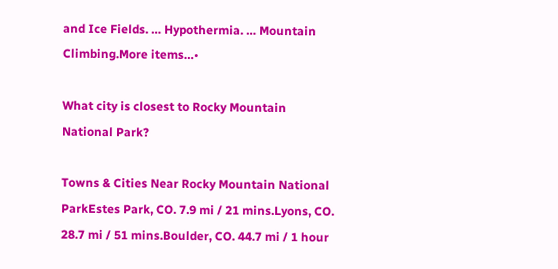and Ice Fields. … Hypothermia. … Mountain Climbing.More items…•

What city is closest to Rocky Mountain National Park?

Towns & Cities Near Rocky Mountain National ParkEstes Park, CO. 7.9 mi / 21 mins.Lyons, CO. 28.7 mi / 51 mins.Boulder, CO. 44.7 mi / 1 hour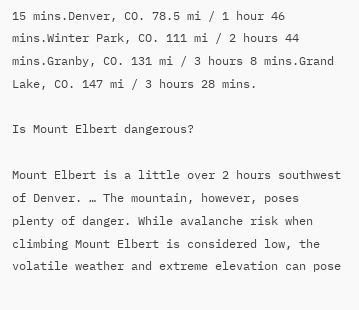15 mins.Denver, CO. 78.5 mi / 1 hour 46 mins.Winter Park, CO. 111 mi / 2 hours 44 mins.Granby, CO. 131 mi / 3 hours 8 mins.Grand Lake, CO. 147 mi / 3 hours 28 mins.

Is Mount Elbert dangerous?

Mount Elbert is a little over 2 hours southwest of Denver. … The mountain, however, poses plenty of danger. While avalanche risk when climbing Mount Elbert is considered low, the volatile weather and extreme elevation can pose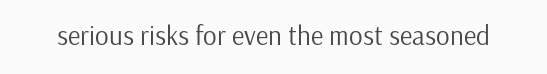serious risks for even the most seasoned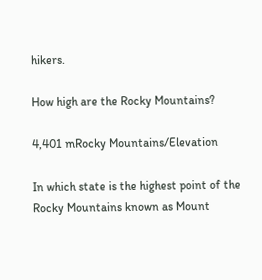hikers.

How high are the Rocky Mountains?

4,401 mRocky Mountains/Elevation

In which state is the highest point of the Rocky Mountains known as Mount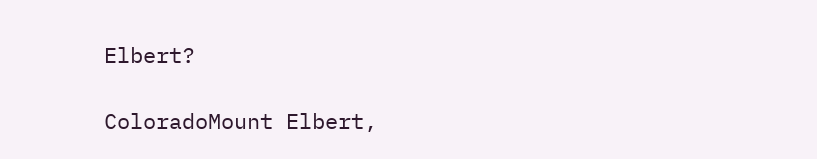Elbert?

ColoradoMount Elbert,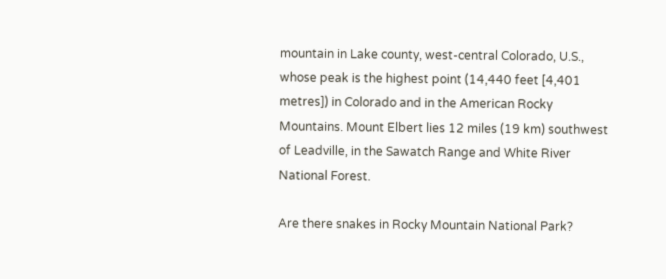mountain in Lake county, west-central Colorado, U.S., whose peak is the highest point (14,440 feet [4,401 metres]) in Colorado and in the American Rocky Mountains. Mount Elbert lies 12 miles (19 km) southwest of Leadville, in the Sawatch Range and White River National Forest.

Are there snakes in Rocky Mountain National Park?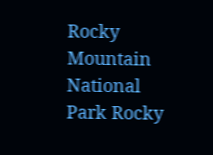Rocky Mountain National Park Rocky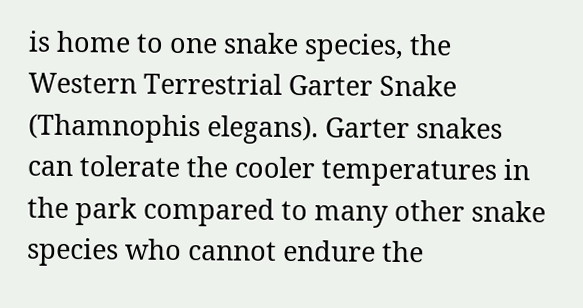is home to one snake species, the Western Terrestrial Garter Snake (Thamnophis elegans). Garter snakes can tolerate the cooler temperatures in the park compared to many other snake species who cannot endure the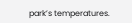park’s temperatures.